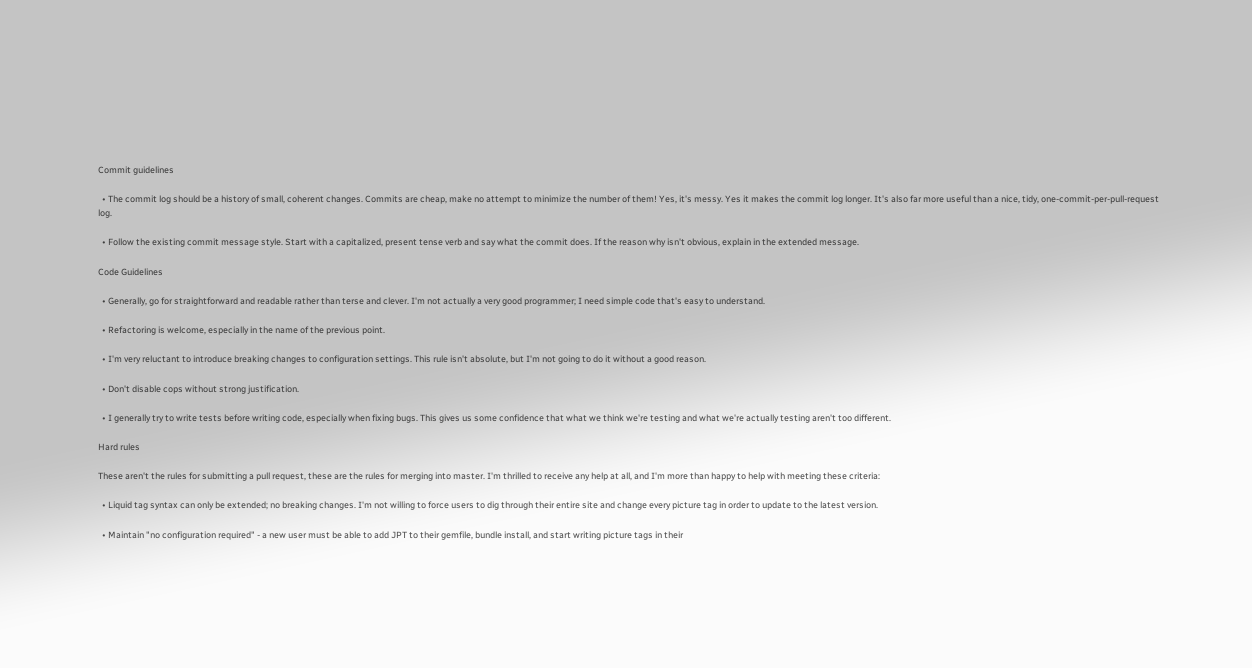Commit guidelines

  • The commit log should be a history of small, coherent changes. Commits are cheap, make no attempt to minimize the number of them! Yes, it's messy. Yes it makes the commit log longer. It's also far more useful than a nice, tidy, one-commit-per-pull-request log.

  • Follow the existing commit message style. Start with a capitalized, present tense verb and say what the commit does. If the reason why isn't obvious, explain in the extended message.

Code Guidelines

  • Generally, go for straightforward and readable rather than terse and clever. I'm not actually a very good programmer; I need simple code that's easy to understand.

  • Refactoring is welcome, especially in the name of the previous point.

  • I'm very reluctant to introduce breaking changes to configuration settings. This rule isn't absolute, but I'm not going to do it without a good reason.

  • Don't disable cops without strong justification.

  • I generally try to write tests before writing code, especially when fixing bugs. This gives us some confidence that what we think we're testing and what we're actually testing aren't too different.

Hard rules

These aren't the rules for submitting a pull request, these are the rules for merging into master. I'm thrilled to receive any help at all, and I'm more than happy to help with meeting these criteria:

  • Liquid tag syntax can only be extended; no breaking changes. I'm not willing to force users to dig through their entire site and change every picture tag in order to update to the latest version.

  • Maintain "no configuration required" - a new user must be able to add JPT to their gemfile, bundle install, and start writing picture tags in their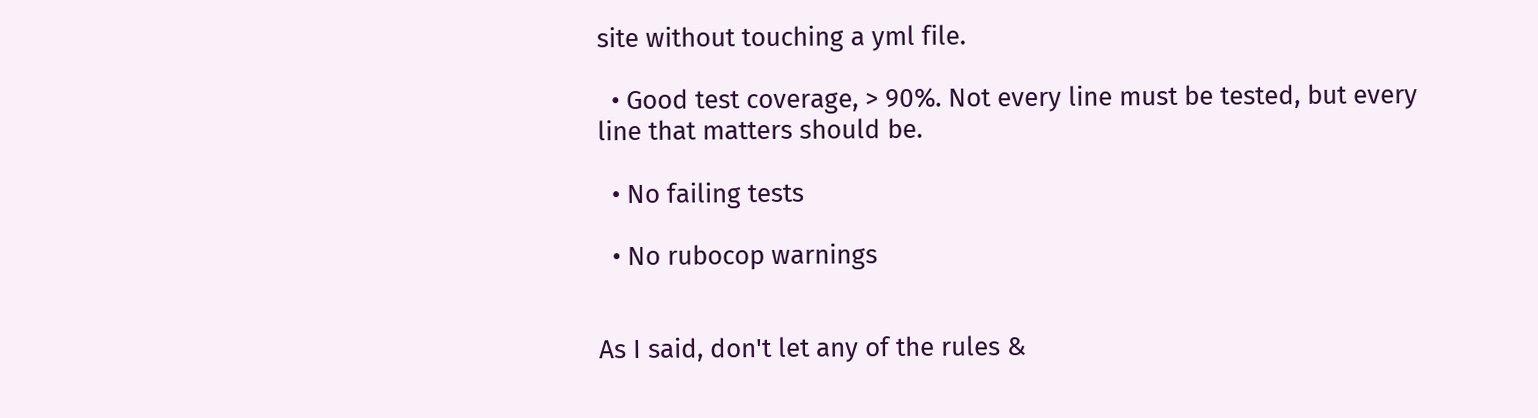site without touching a yml file.

  • Good test coverage, > 90%. Not every line must be tested, but every line that matters should be.

  • No failing tests

  • No rubocop warnings


As I said, don't let any of the rules &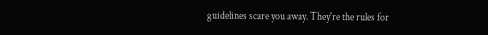guidelines scare you away. They're the rules for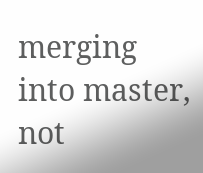merging into master, not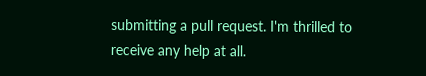submitting a pull request. I'm thrilled to receive any help at all.